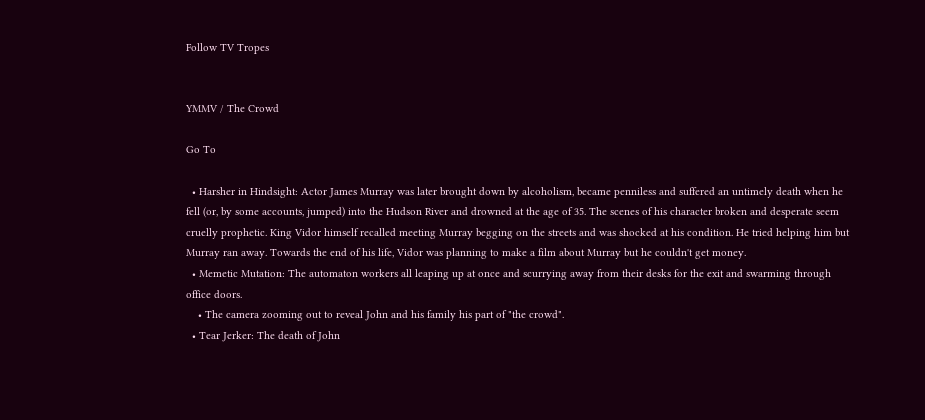Follow TV Tropes


YMMV / The Crowd

Go To

  • Harsher in Hindsight: Actor James Murray was later brought down by alcoholism, became penniless and suffered an untimely death when he fell (or, by some accounts, jumped) into the Hudson River and drowned at the age of 35. The scenes of his character broken and desperate seem cruelly prophetic. King Vidor himself recalled meeting Murray begging on the streets and was shocked at his condition. He tried helping him but Murray ran away. Towards the end of his life, Vidor was planning to make a film about Murray but he couldn't get money.
  • Memetic Mutation: The automaton workers all leaping up at once and scurrying away from their desks for the exit and swarming through office doors.
    • The camera zooming out to reveal John and his family his part of "the crowd".
  • Tear Jerker: The death of John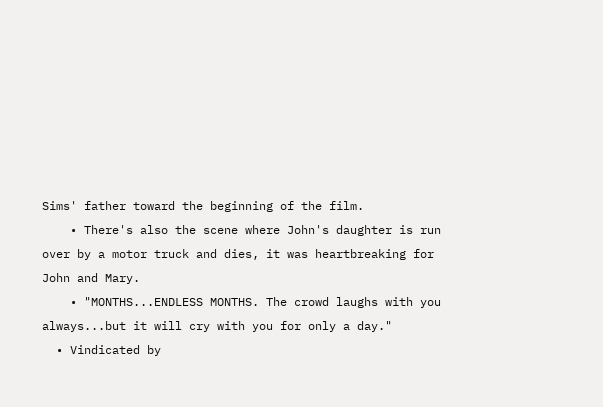Sims' father toward the beginning of the film.
    • There's also the scene where John's daughter is run over by a motor truck and dies, it was heartbreaking for John and Mary.
    • "MONTHS...ENDLESS MONTHS. The crowd laughs with you always...but it will cry with you for only a day."
  • Vindicated by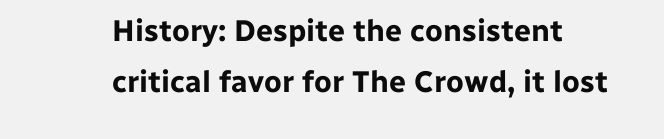History: Despite the consistent critical favor for The Crowd, it lost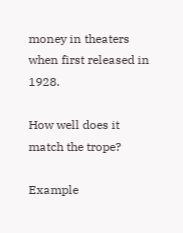money in theaters when first released in 1928.

How well does it match the trope?

Example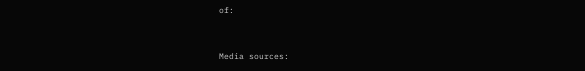of:


Media sources: